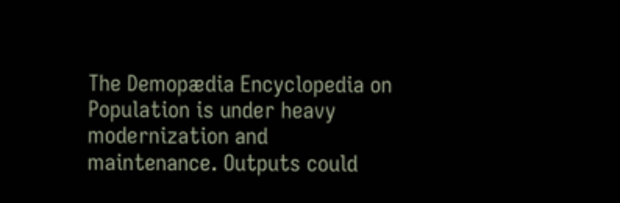The Demopædia Encyclopedia on Population is under heavy modernization and maintenance. Outputs could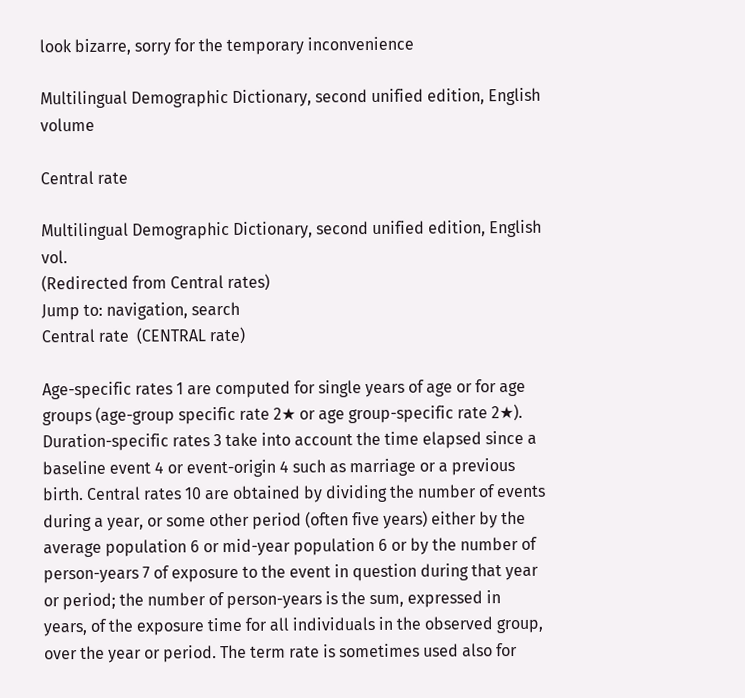look bizarre, sorry for the temporary inconvenience

Multilingual Demographic Dictionary, second unified edition, English volume

Central rate

Multilingual Demographic Dictionary, second unified edition, English vol.
(Redirected from Central rates)
Jump to: navigation, search
Central rate  (CENTRAL rate)

Age-specific rates 1 are computed for single years of age or for age groups (age-group specific rate 2★ or age group-specific rate 2★). Duration-specific rates 3 take into account the time elapsed since a baseline event 4 or event-origin 4 such as marriage or a previous birth. Central rates 10 are obtained by dividing the number of events during a year, or some other period (often five years) either by the average population 6 or mid-year population 6 or by the number of person-years 7 of exposure to the event in question during that year or period; the number of person-years is the sum, expressed in years, of the exposure time for all individuals in the observed group, over the year or period. The term rate is sometimes used also for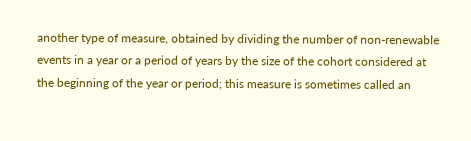another type of measure, obtained by dividing the number of non-renewable events in a year or a period of years by the size of the cohort considered at the beginning of the year or period; this measure is sometimes called an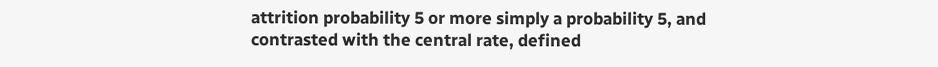attrition probability 5 or more simply a probability 5, and contrasted with the central rate, defined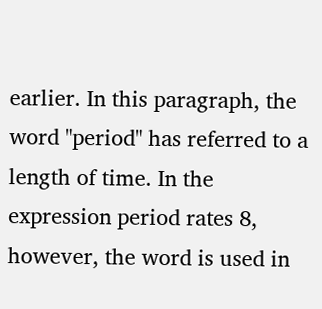earlier. In this paragraph, the word "period" has referred to a length of time. In the expression period rates 8, however, the word is used in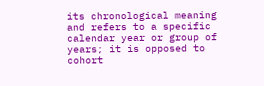its chronological meaning and refers to a specific calendar year or group of years; it is opposed to cohort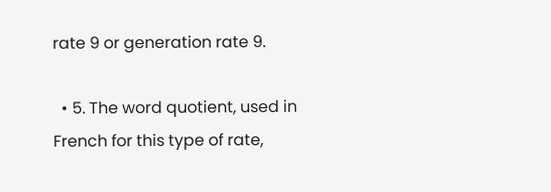rate 9 or generation rate 9.

  • 5. The word quotient, used in French for this type of rate,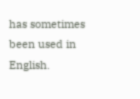has sometimes been used in English.